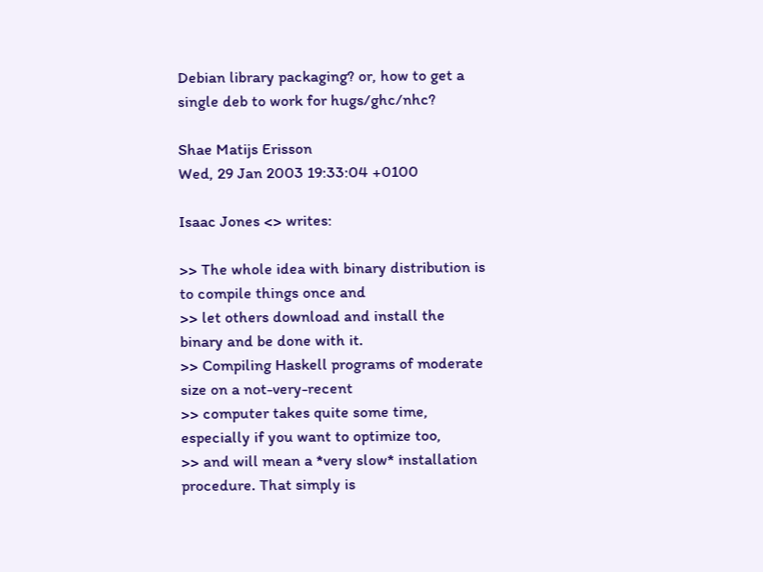Debian library packaging? or, how to get a single deb to work for hugs/ghc/nhc?

Shae Matijs Erisson
Wed, 29 Jan 2003 19:33:04 +0100

Isaac Jones <> writes:

>> The whole idea with binary distribution is to compile things once and
>> let others download and install the binary and be done with it.
>> Compiling Haskell programs of moderate size on a not-very-recent
>> computer takes quite some time, especially if you want to optimize too,
>> and will mean a *very slow* installation procedure. That simply is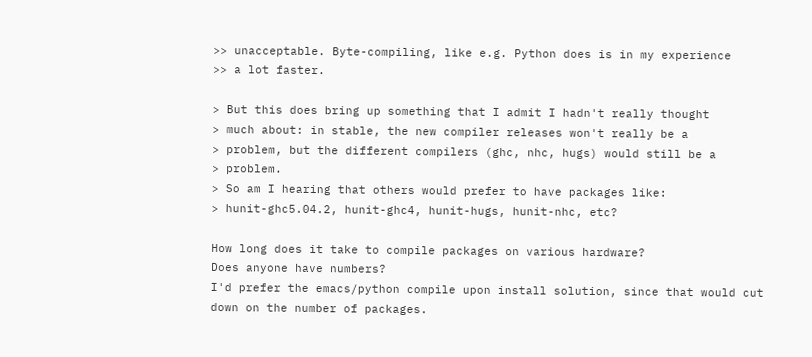>> unacceptable. Byte-compiling, like e.g. Python does is in my experience
>> a lot faster.

> But this does bring up something that I admit I hadn't really thought
> much about: in stable, the new compiler releases won't really be a
> problem, but the different compilers (ghc, nhc, hugs) would still be a
> problem.
> So am I hearing that others would prefer to have packages like:
> hunit-ghc5.04.2, hunit-ghc4, hunit-hugs, hunit-nhc, etc?

How long does it take to compile packages on various hardware?
Does anyone have numbers?
I'd prefer the emacs/python compile upon install solution, since that would cut
down on the number of packages.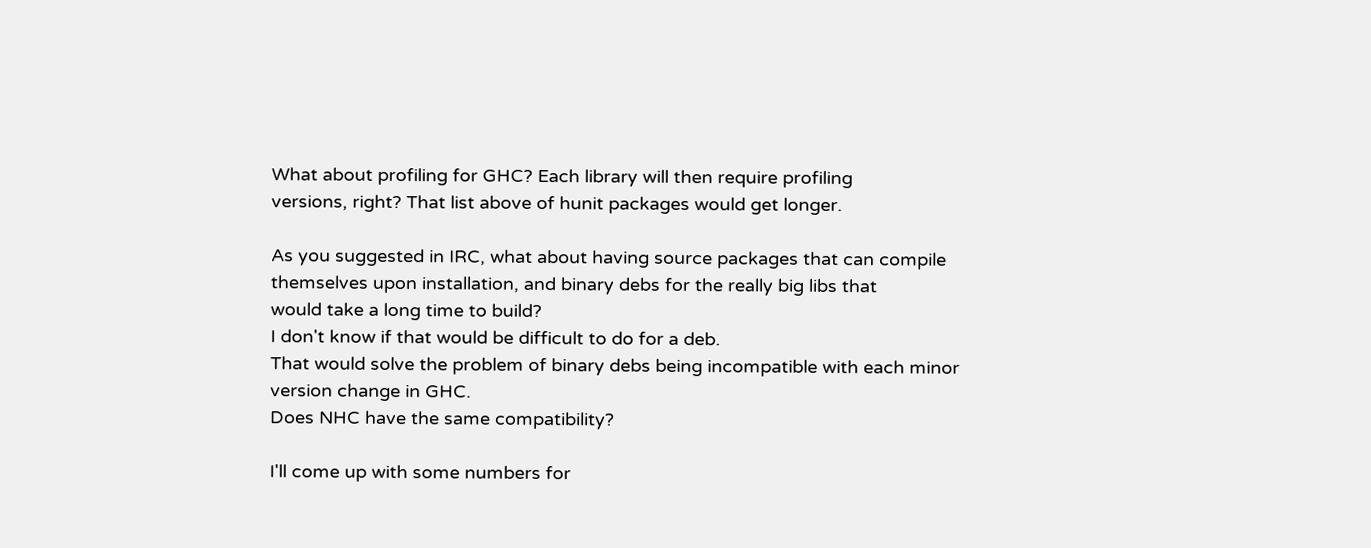What about profiling for GHC? Each library will then require profiling
versions, right? That list above of hunit packages would get longer.

As you suggested in IRC, what about having source packages that can compile
themselves upon installation, and binary debs for the really big libs that
would take a long time to build?
I don't know if that would be difficult to do for a deb.
That would solve the problem of binary debs being incompatible with each minor
version change in GHC.
Does NHC have the same compatibility?

I'll come up with some numbers for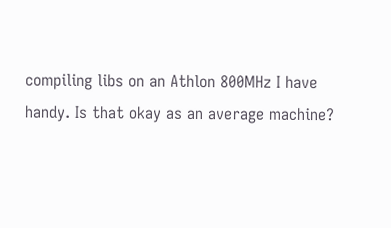compiling libs on an Athlon 800MHz I have
handy. Is that okay as an average machine?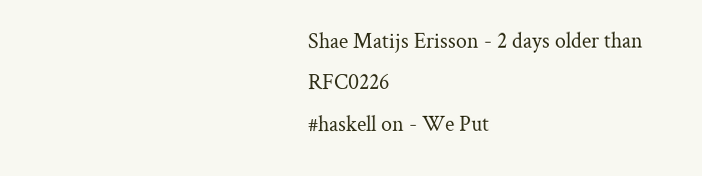Shae Matijs Erisson - 2 days older than RFC0226
#haskell on - We Put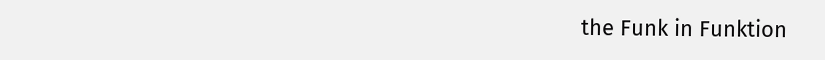the Funk in Funktion